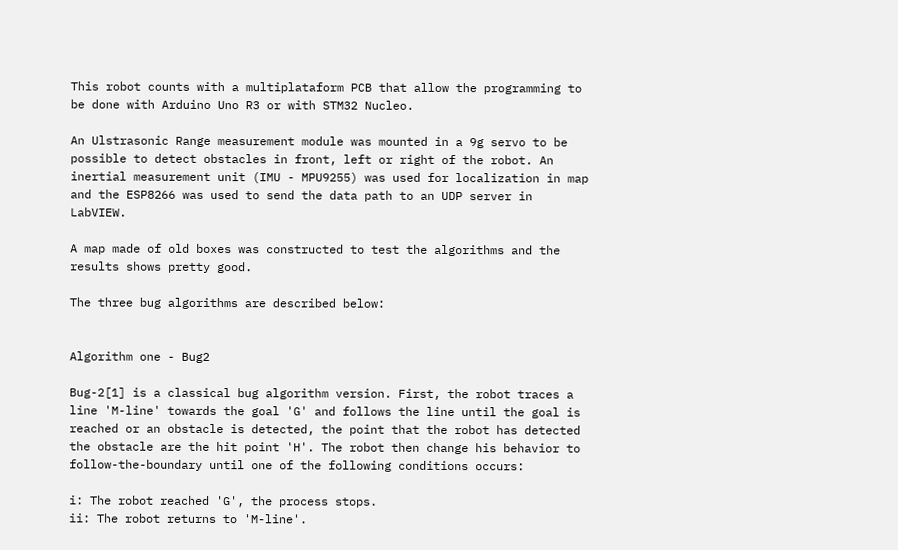This robot counts with a multiplataform PCB that allow the programming to be done with Arduino Uno R3 or with STM32 Nucleo.

An Ulstrasonic Range measurement module was mounted in a 9g servo to be possible to detect obstacles in front, left or right of the robot. An inertial measurement unit (IMU - MPU9255) was used for localization in map and the ESP8266 was used to send the data path to an UDP server in LabVIEW.

A map made of old boxes was constructed to test the algorithms and the results shows pretty good.

The three bug algorithms are described below:


Algorithm one - Bug2

Bug-2[1] is a classical bug algorithm version. First, the robot traces a line 'M-line' towards the goal 'G' and follows the line until the goal is reached or an obstacle is detected, the point that the robot has detected the obstacle are the hit point 'H'. The robot then change his behavior to follow-the-boundary until one of the following conditions occurs:

i: The robot reached 'G', the process stops.
ii: The robot returns to 'M-line'.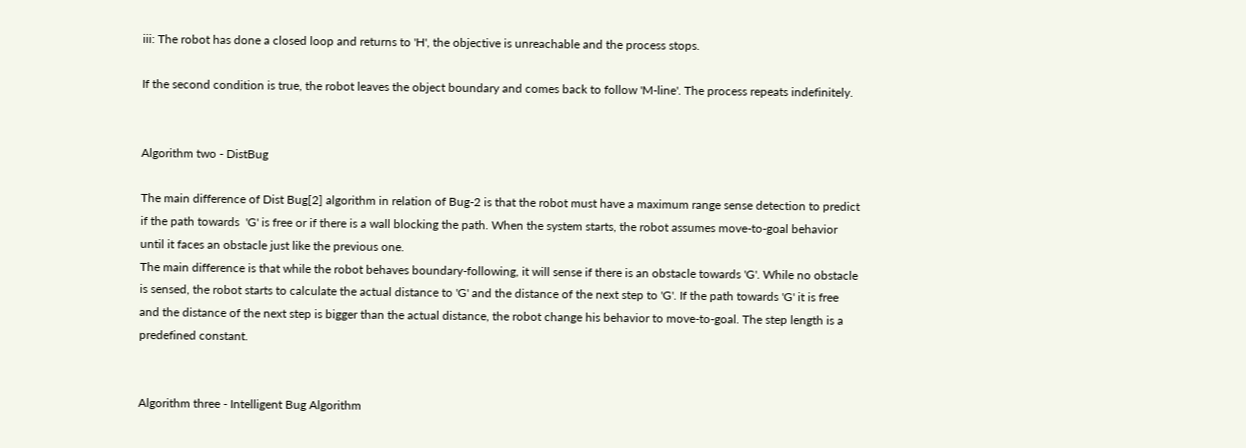iii: The robot has done a closed loop and returns to 'H', the objective is unreachable and the process stops.

If the second condition is true, the robot leaves the object boundary and comes back to follow 'M-line'. The process repeats indefinitely.


Algorithm two - DistBug

The main difference of Dist Bug[2] algorithm in relation of Bug-2 is that the robot must have a maximum range sense detection to predict if the path towards  'G' is free or if there is a wall blocking the path. When the system starts, the robot assumes move-to-goal behavior until it faces an obstacle just like the previous one.
The main difference is that while the robot behaves boundary-following, it will sense if there is an obstacle towards 'G'. While no obstacle is sensed, the robot starts to calculate the actual distance to 'G' and the distance of the next step to 'G'. If the path towards 'G' it is free and the distance of the next step is bigger than the actual distance, the robot change his behavior to move-to-goal. The step length is a predefined constant.


Algorithm three - Intelligent Bug Algorithm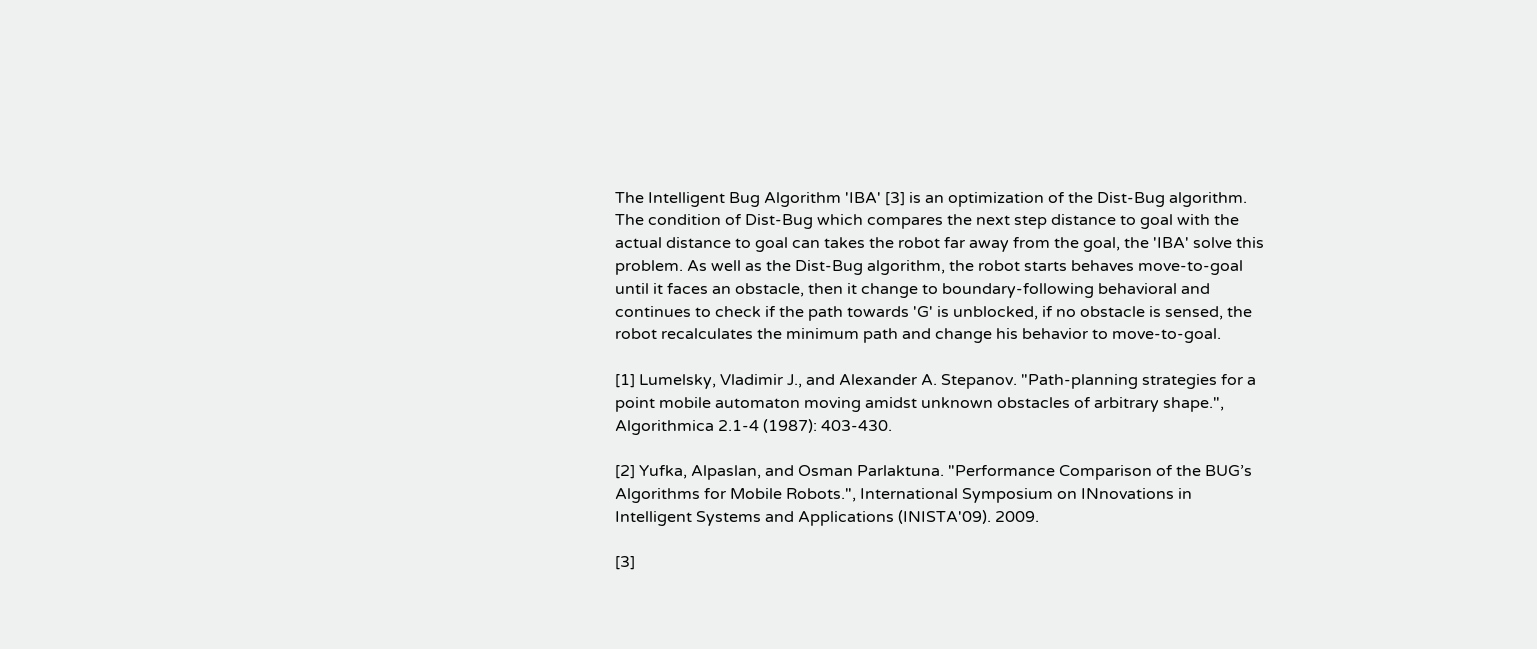The Intelligent Bug Algorithm 'IBA' [3] is an optimization of the Dist-Bug algorithm. The condition of Dist-Bug which compares the next step distance to goal with the actual distance to goal can takes the robot far away from the goal, the 'IBA' solve this problem. As well as the Dist-Bug algorithm, the robot starts behaves move-to-goal until it faces an obstacle, then it change to boundary-following behavioral and continues to check if the path towards 'G' is unblocked, if no obstacle is sensed, the robot recalculates the minimum path and change his behavior to move-to-goal.

[1] Lumelsky, Vladimir J., and Alexander A. Stepanov. "Path-planning strategies for a point mobile automaton moving amidst unknown obstacles of arbitrary shape.", Algorithmica 2.1-4 (1987): 403-430.

[2] Yufka, Alpaslan, and Osman Parlaktuna. "Performance Comparison of the BUG’s Algorithms for Mobile Robots.", International Symposium on INnovations in Intelligent Systems and Applications (INISTA'09). 2009.

[3]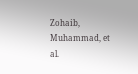Zohaib, Muhammad, et al.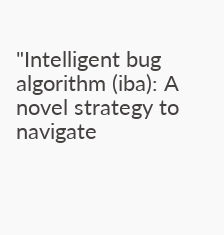"Intelligent bug algorithm (iba): A novel strategy to navigate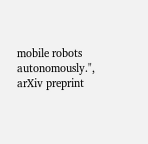mobile robots autonomously.", arXiv preprint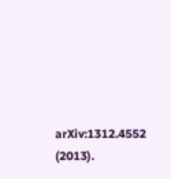arXiv:1312.4552 (2013).